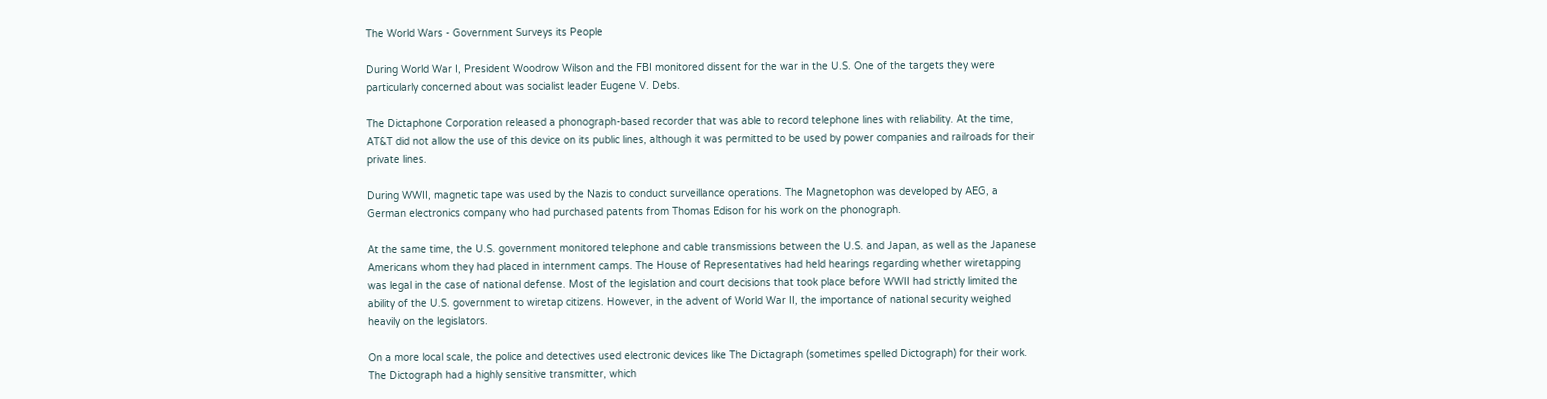The World Wars - Government Surveys its People

During World War I, President Woodrow Wilson and the FBI monitored dissent for the war in the U.S. One of the targets they were particularly concerned about was socialist leader Eugene V. Debs.

The Dictaphone Corporation released a phonograph-based recorder that was able to record telephone lines with reliability. At the time, AT&T did not allow the use of this device on its public lines, although it was permitted to be used by power companies and railroads for their private lines.

During WWII, magnetic tape was used by the Nazis to conduct surveillance operations. The Magnetophon was developed by AEG, a German electronics company who had purchased patents from Thomas Edison for his work on the phonograph.

At the same time, the U.S. government monitored telephone and cable transmissions between the U.S. and Japan, as well as the Japanese Americans whom they had placed in internment camps. The House of Representatives had held hearings regarding whether wiretapping was legal in the case of national defense. Most of the legislation and court decisions that took place before WWII had strictly limited the ability of the U.S. government to wiretap citizens. However, in the advent of World War II, the importance of national security weighed heavily on the legislators.

On a more local scale, the police and detectives used electronic devices like The Dictagraph (sometimes spelled Dictograph) for their work. The Dictograph had a highly sensitive transmitter, which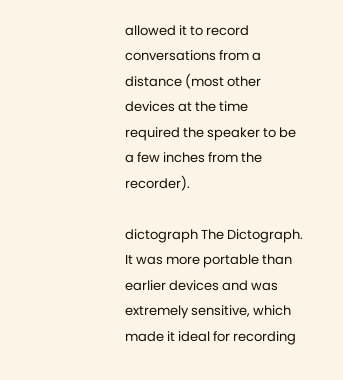allowed it to record conversations from a distance (most other devices at the time required the speaker to be a few inches from the recorder).

dictograph The Dictograph. It was more portable than earlier devices and was extremely sensitive, which made it ideal for recording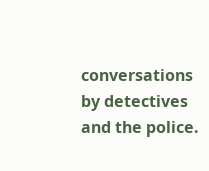conversations by detectives and the police.